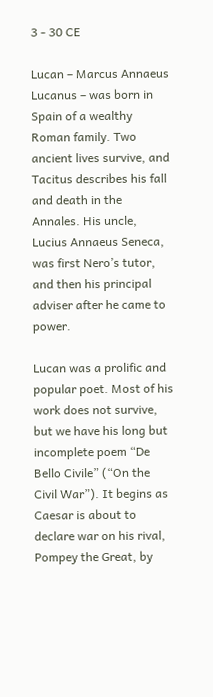3 - 30 CE

Lucan – Marcus Annaeus Lucanus – was born in Spain of a wealthy Roman family. Two ancient lives survive, and Tacitus describes his fall and death in the Annales. His uncle, Lucius Annaeus Seneca, was first Nero’s tutor, and then his principal adviser after he came to power.

Lucan was a prolific and popular poet. Most of his work does not survive, but we have his long but incomplete poem “De Bello Civile” (“On the Civil War”). It begins as Caesar is about to declare war on his rival, Pompey the Great, by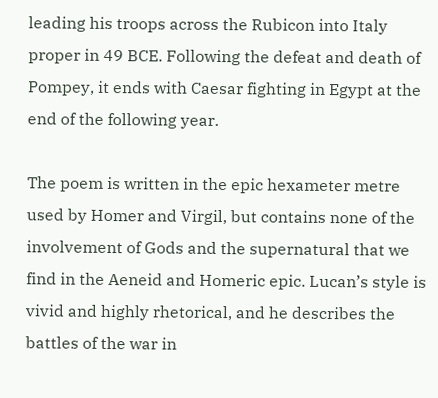leading his troops across the Rubicon into Italy proper in 49 BCE. Following the defeat and death of Pompey, it ends with Caesar fighting in Egypt at the end of the following year.

The poem is written in the epic hexameter metre used by Homer and Virgil, but contains none of the involvement of Gods and the supernatural that we find in the Aeneid and Homeric epic. Lucan’s style is vivid and highly rhetorical, and he describes the battles of the war in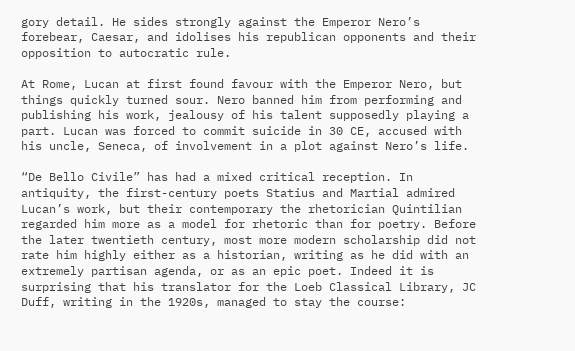gory detail. He sides strongly against the Emperor Nero’s forebear, Caesar, and idolises his republican opponents and their opposition to autocratic rule.

At Rome, Lucan at first found favour with the Emperor Nero, but things quickly turned sour. Nero banned him from performing and publishing his work, jealousy of his talent supposedly playing a part. Lucan was forced to commit suicide in 30 CE, accused with his uncle, Seneca, of involvement in a plot against Nero’s life.

“De Bello Civile” has had a mixed critical reception. In antiquity, the first-century poets Statius and Martial admired Lucan’s work, but their contemporary the rhetorician Quintilian regarded him more as a model for rhetoric than for poetry. Before the later twentieth century, most more modern scholarship did not rate him highly either as a historian, writing as he did with an extremely partisan agenda, or as an epic poet. Indeed it is surprising that his translator for the Loeb Classical Library, JC Duff, writing in the 1920s, managed to stay the course: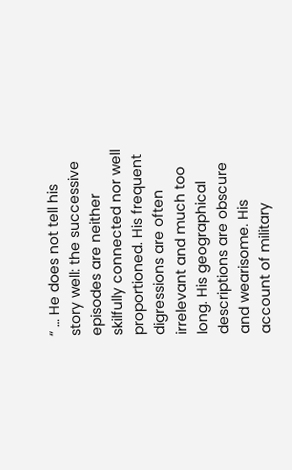“ … He does not tell his story well: the successive episodes are neither skilfully connected nor well proportioned. His frequent digressions are often irrelevant and much too long. His geographical descriptions are obscure and wearisome. His account of military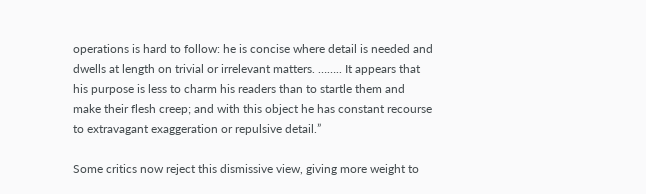operations is hard to follow: he is concise where detail is needed and dwells at length on trivial or irrelevant matters. …….. It appears that his purpose is less to charm his readers than to startle them and make their flesh creep; and with this object he has constant recourse to extravagant exaggeration or repulsive detail.”

Some critics now reject this dismissive view, giving more weight to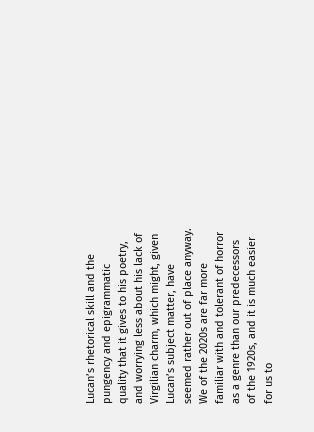Lucan’s rhetorical skill and the pungency and epigrammatic quality that it gives to his poetry, and worrying less about his lack of Virgilian charm, which might, given Lucan’s subject matter, have seemed rather out of place anyway. We of the 2020s are far more familiar with and tolerant of horror as a genre than our predecessors of the 1920s, and it is much easier for us to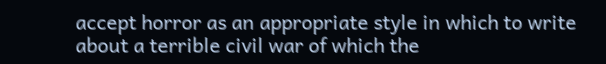accept horror as an appropriate style in which to write about a terrible civil war of which the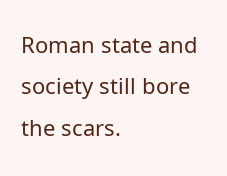Roman state and society still bore the scars.